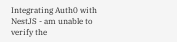Integrating Auth0 with NestJS - am unable to verify the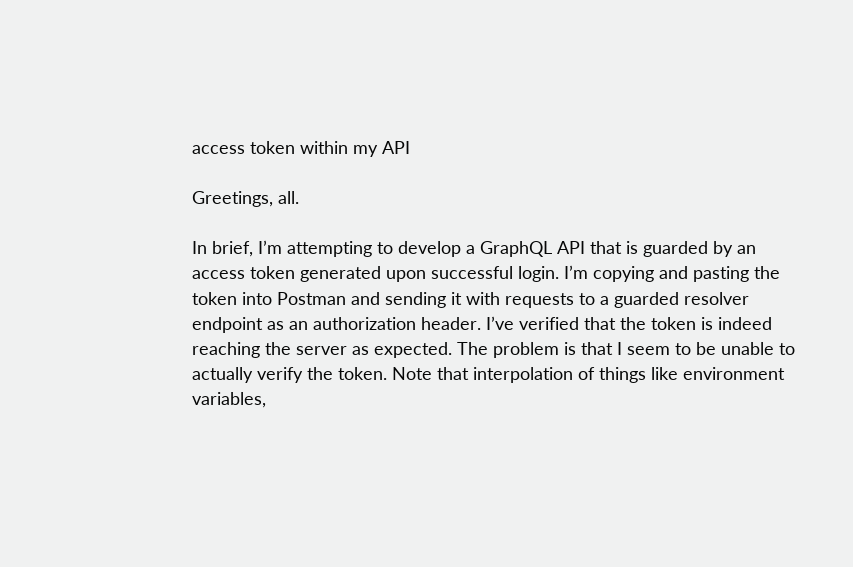access token within my API

Greetings, all.

In brief, I’m attempting to develop a GraphQL API that is guarded by an access token generated upon successful login. I’m copying and pasting the token into Postman and sending it with requests to a guarded resolver endpoint as an authorization header. I’ve verified that the token is indeed reaching the server as expected. The problem is that I seem to be unable to actually verify the token. Note that interpolation of things like environment variables,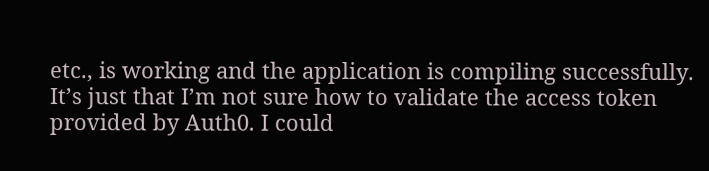etc., is working and the application is compiling successfully. It’s just that I’m not sure how to validate the access token provided by Auth0. I could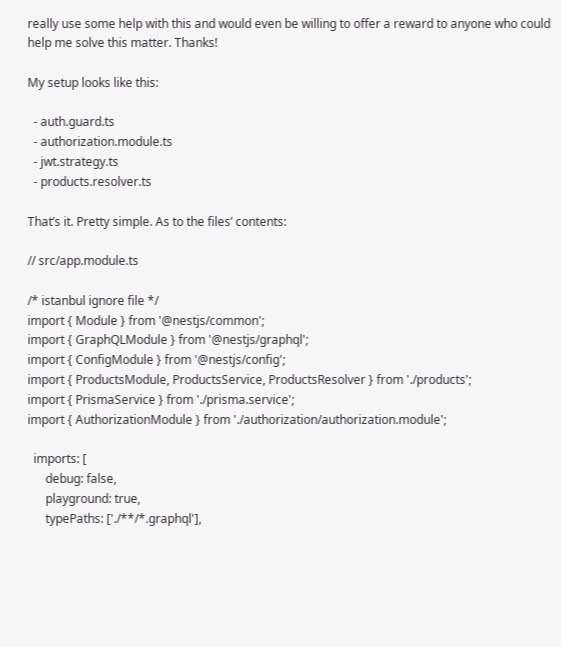really use some help with this and would even be willing to offer a reward to anyone who could help me solve this matter. Thanks!

My setup looks like this:

  - auth.guard.ts
  - authorization.module.ts
  - jwt.strategy.ts
  - products.resolver.ts

That’s it. Pretty simple. As to the files’ contents:

// src/app.module.ts

/* istanbul ignore file */
import { Module } from '@nestjs/common';
import { GraphQLModule } from '@nestjs/graphql';
import { ConfigModule } from '@nestjs/config';
import { ProductsModule, ProductsService, ProductsResolver } from './products';
import { PrismaService } from './prisma.service';
import { AuthorizationModule } from './authorization/authorization.module';

  imports: [
      debug: false,
      playground: true,
      typePaths: ['./**/*.graphql'],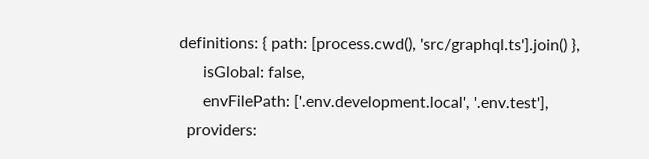definitions: { path: [process.cwd(), 'src/graphql.ts'].join() },
      isGlobal: false,
      envFilePath: ['.env.development.local', '.env.test'],
  providers: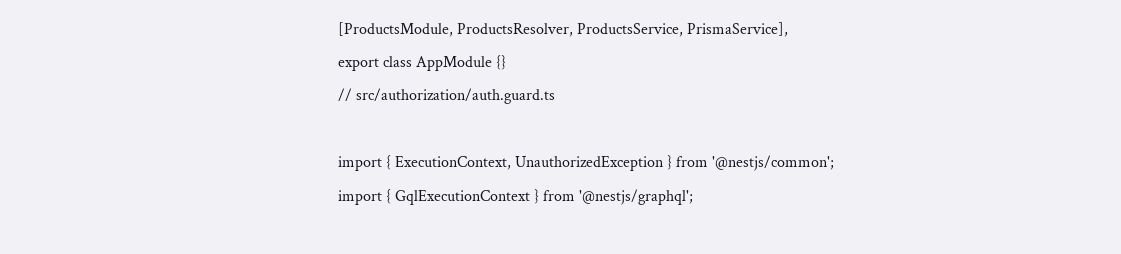[ProductsModule, ProductsResolver, ProductsService, PrismaService],
export class AppModule {}
// src/authorization/auth.guard.ts

import { ExecutionContext, UnauthorizedException } from '@nestjs/common';
import { GqlExecutionContext } from '@nestjs/graphql';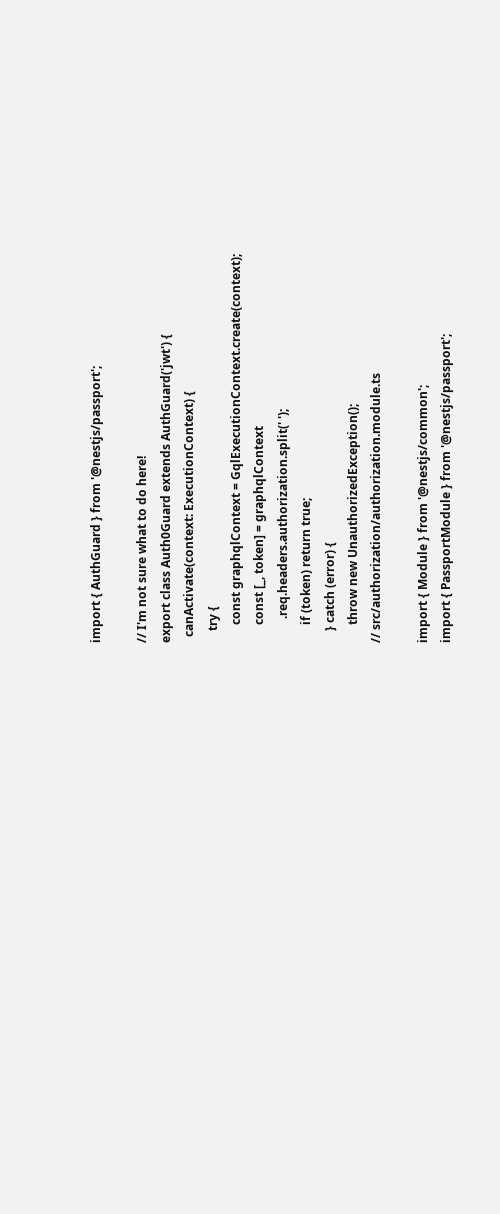import { AuthGuard } from '@nestjs/passport';

// I'm not sure what to do here!
export class Auth0Guard extends AuthGuard('jwt') {
  canActivate(context: ExecutionContext) {
    try {
      const graphqlContext = GqlExecutionContext.create(context);
      const [_, token] = graphqlContext
        .req.headers.authorization.split(' ');
      if (token) return true;
    } catch (error) {
      throw new UnauthorizedException();
// src/authorization/authorization.module.ts

import { Module } from '@nestjs/common';
import { PassportModule } from '@nestjs/passport';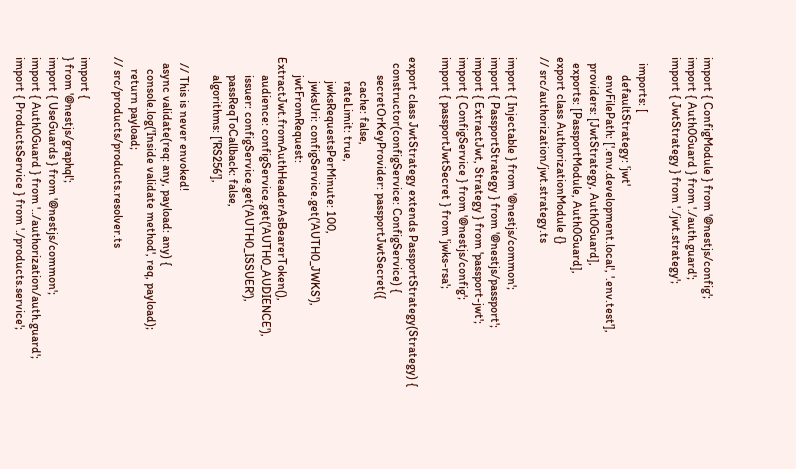import { ConfigModule } from '@nestjs/config';
import { Auth0Guard } from './auth.guard';
import { JwtStrategy } from './jwt.strategy';

  imports: [
      defaultStrategy: 'jwt'
      envFilePath: ['.env.development.local', '.env.test'],
  providers: [JwtStrategy, Auth0Guard],
  exports: [PassportModule, Auth0Guard],
export class AuthorizationModule {}
// src/authorization/jwt.strategy.ts

import { Injectable } from '@nestjs/common';
import { PassportStrategy } from '@nestjs/passport';
import { ExtractJwt, Strategy } from 'passport-jwt';
import { ConfigService } from '@nestjs/config';
import { passportJwtSecret } from 'jwks-rsa';

export class JwtStrategy extends PassportStrategy(Strategy) {
  constructor(configService: ConfigService) {
      secretOrKeyProvider: passportJwtSecret({
        cache: false,
        rateLimit: true,
        jwksRequestsPerMinute: 100,
        jwksUri: configService.get('AUTH0_JWKS'),
      jwtFromRequest: ExtractJwt.fromAuthHeaderAsBearerToken(),
      audience: configService.get('AUTH0_AUDIENCE'),
      issuer: configService.get('AUTH0_ISSUER'),
      passReqToCallback: false,
      algorithms: ['RS256'],

  // This is never envoked!
  async validate(req: any, payload: any) {
    console.log('Inside validate method', req, payload);
    return payload;
// src/products/products.resolver.ts

import {
} from '@nestjs/graphql';
import { UseGuards } from '@nestjs/common';
import { Auth0Guard } from '../authorization/auth.guard';
import { ProductsService } from './products.service';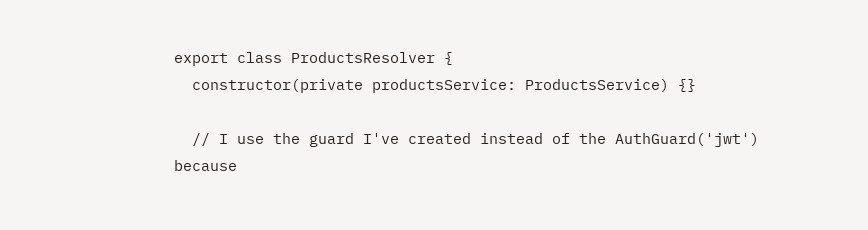export class ProductsResolver {
  constructor(private productsService: ProductsService) {}

  // I use the guard I've created instead of the AuthGuard('jwt') because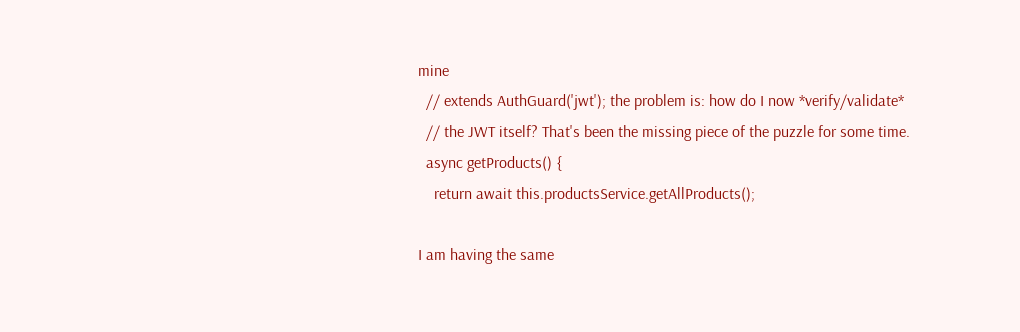mine
  // extends AuthGuard('jwt'); the problem is: how do I now *verify/validate*
  // the JWT itself? That's been the missing piece of the puzzle for some time.
  async getProducts() {
    return await this.productsService.getAllProducts();

I am having the same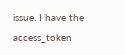issue. I have the access_token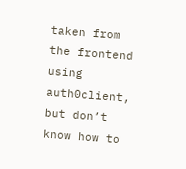taken from the frontend using auth0client, but don’t know how to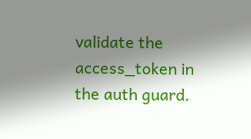validate the access_token in the auth guard.